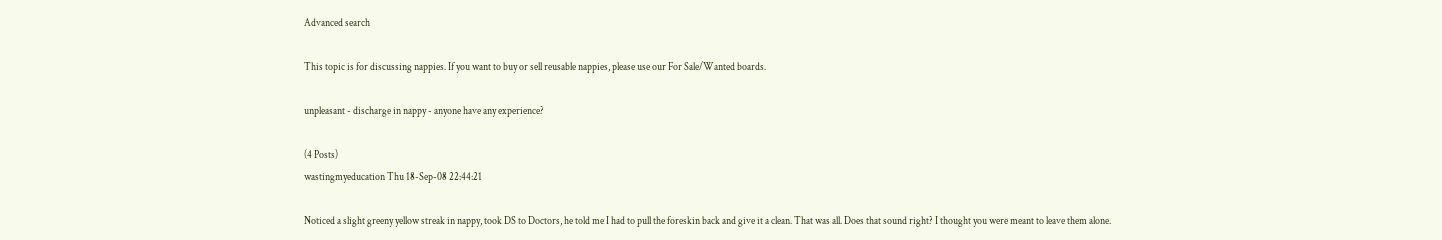Advanced search

This topic is for discussing nappies. If you want to buy or sell reusable nappies, please use our For Sale/Wanted boards.

unpleasant - discharge in nappy - anyone have any experience?

(4 Posts)
wastingmyeducation Thu 18-Sep-08 22:44:21

Noticed a slight greeny yellow streak in nappy, took DS to Doctors, he told me I had to pull the foreskin back and give it a clean. That was all. Does that sound right? I thought you were meant to leave them alone.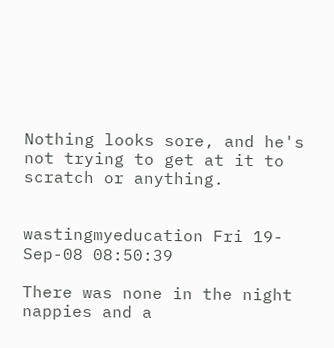Nothing looks sore, and he's not trying to get at it to scratch or anything.


wastingmyeducation Fri 19-Sep-08 08:50:39

There was none in the night nappies and a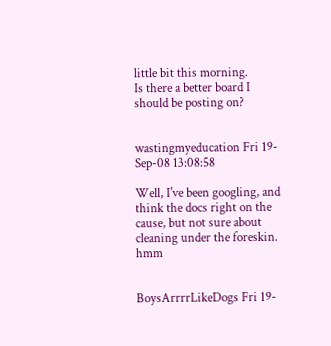little bit this morning.
Is there a better board I should be posting on?


wastingmyeducation Fri 19-Sep-08 13:08:58

Well, I've been googling, and think the docs right on the cause, but not sure about cleaning under the foreskin. hmm


BoysArrrrLikeDogs Fri 19-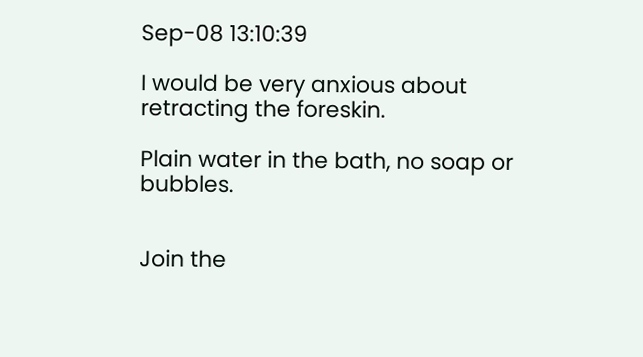Sep-08 13:10:39

I would be very anxious about retracting the foreskin.

Plain water in the bath, no soap or bubbles.


Join the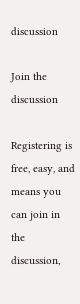discussion

Join the discussion

Registering is free, easy, and means you can join in the discussion,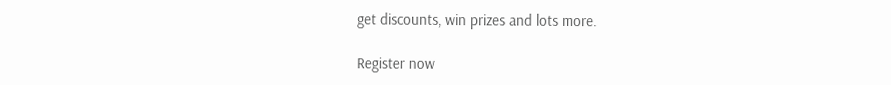get discounts, win prizes and lots more.

Register now